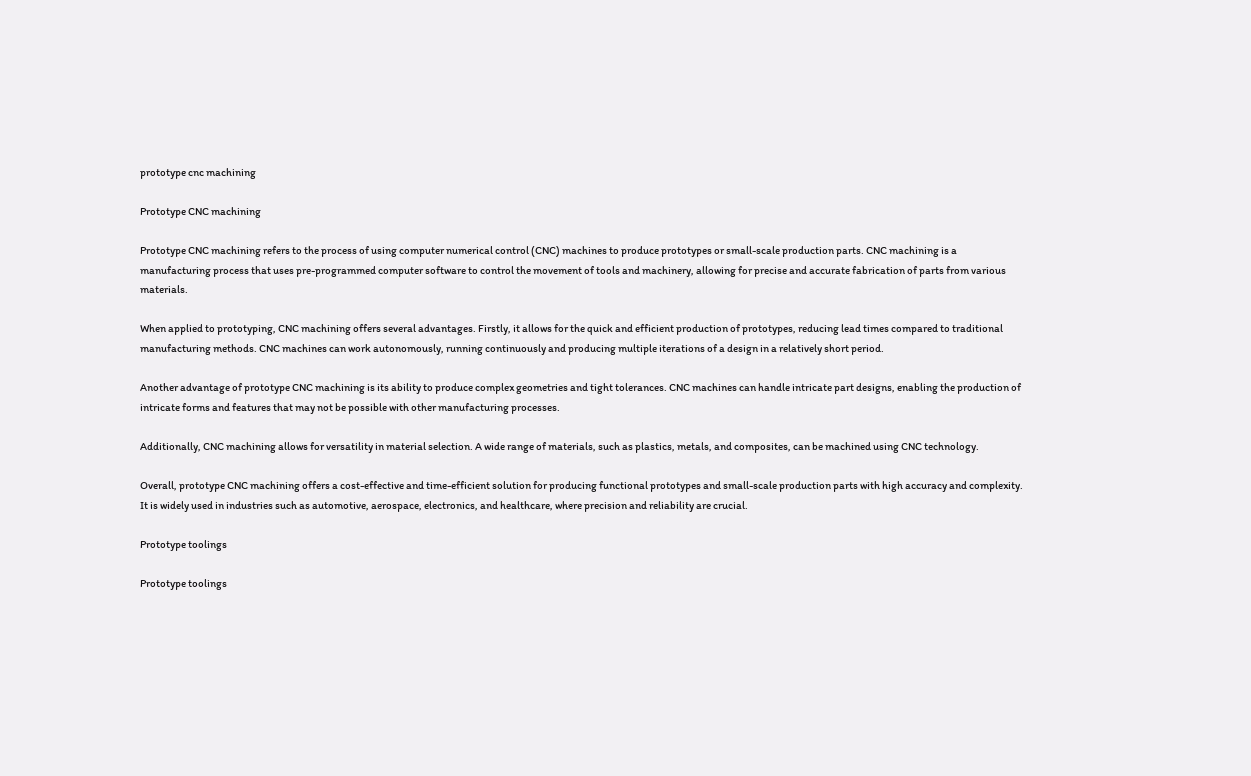prototype cnc machining

Prototype CNC machining

Prototype CNC machining refers to the process of using computer numerical control (CNC) machines to produce prototypes or small-scale production parts. CNC machining is a manufacturing process that uses pre-programmed computer software to control the movement of tools and machinery, allowing for precise and accurate fabrication of parts from various materials.

When applied to prototyping, CNC machining offers several advantages. Firstly, it allows for the quick and efficient production of prototypes, reducing lead times compared to traditional manufacturing methods. CNC machines can work autonomously, running continuously and producing multiple iterations of a design in a relatively short period.

Another advantage of prototype CNC machining is its ability to produce complex geometries and tight tolerances. CNC machines can handle intricate part designs, enabling the production of intricate forms and features that may not be possible with other manufacturing processes.

Additionally, CNC machining allows for versatility in material selection. A wide range of materials, such as plastics, metals, and composites, can be machined using CNC technology.

Overall, prototype CNC machining offers a cost-effective and time-efficient solution for producing functional prototypes and small-scale production parts with high accuracy and complexity. It is widely used in industries such as automotive, aerospace, electronics, and healthcare, where precision and reliability are crucial.

Prototype toolings

Prototype toolings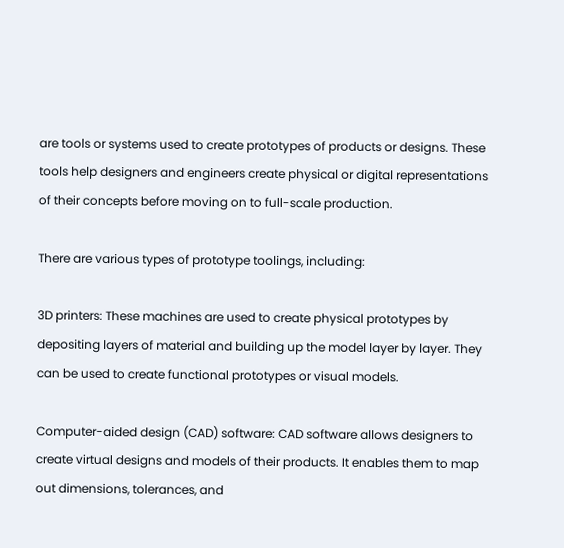are tools or systems used to create prototypes of products or designs. These tools help designers and engineers create physical or digital representations of their concepts before moving on to full-scale production.

There are various types of prototype toolings, including:

3D printers: These machines are used to create physical prototypes by depositing layers of material and building up the model layer by layer. They can be used to create functional prototypes or visual models.

Computer-aided design (CAD) software: CAD software allows designers to create virtual designs and models of their products. It enables them to map out dimensions, tolerances, and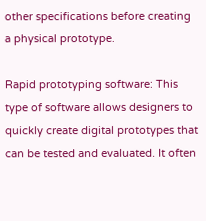other specifications before creating a physical prototype.

Rapid prototyping software: This type of software allows designers to quickly create digital prototypes that can be tested and evaluated. It often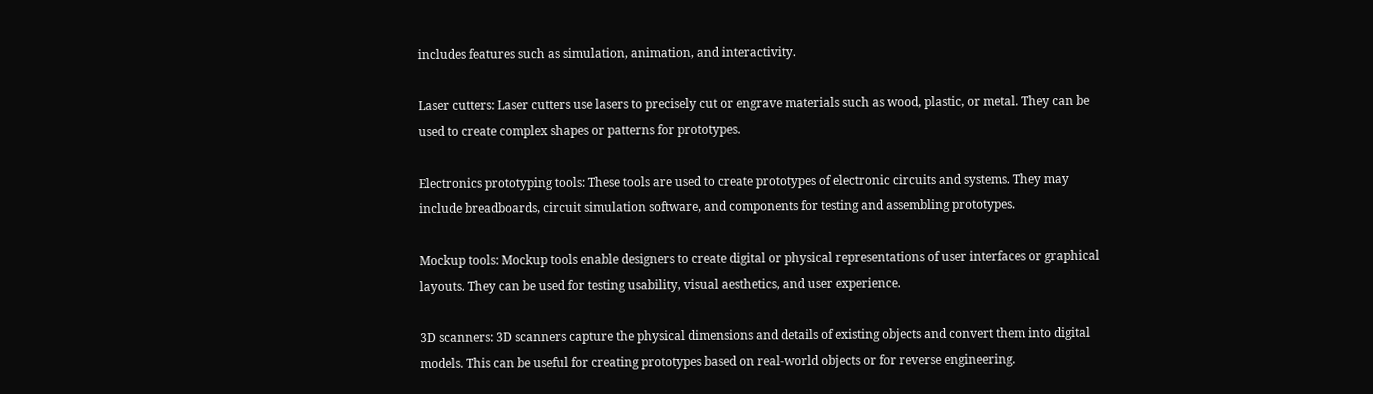includes features such as simulation, animation, and interactivity.

Laser cutters: Laser cutters use lasers to precisely cut or engrave materials such as wood, plastic, or metal. They can be used to create complex shapes or patterns for prototypes.

Electronics prototyping tools: These tools are used to create prototypes of electronic circuits and systems. They may include breadboards, circuit simulation software, and components for testing and assembling prototypes.

Mockup tools: Mockup tools enable designers to create digital or physical representations of user interfaces or graphical layouts. They can be used for testing usability, visual aesthetics, and user experience.

3D scanners: 3D scanners capture the physical dimensions and details of existing objects and convert them into digital models. This can be useful for creating prototypes based on real-world objects or for reverse engineering.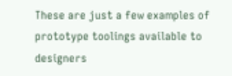These are just a few examples of prototype toolings available to designers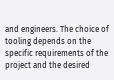and engineers. The choice of tooling depends on the specific requirements of the project and the desired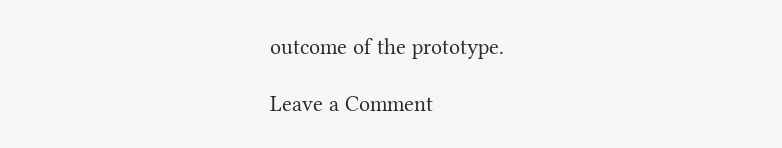outcome of the prototype.

Leave a Comment